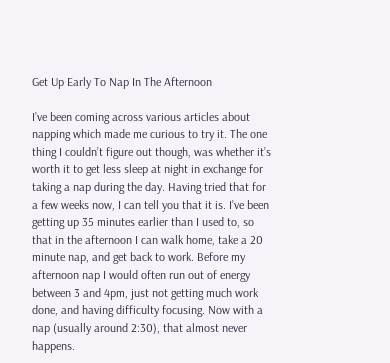Get Up Early To Nap In The Afternoon

I’ve been coming across various articles about napping which made me curious to try it. The one thing I couldn’t figure out though, was whether it’s worth it to get less sleep at night in exchange for taking a nap during the day. Having tried that for a few weeks now, I can tell you that it is. I’ve been getting up 35 minutes earlier than I used to, so that in the afternoon I can walk home, take a 20 minute nap, and get back to work. Before my afternoon nap I would often run out of energy between 3 and 4pm, just not getting much work done, and having difficulty focusing. Now with a nap (usually around 2:30), that almost never happens.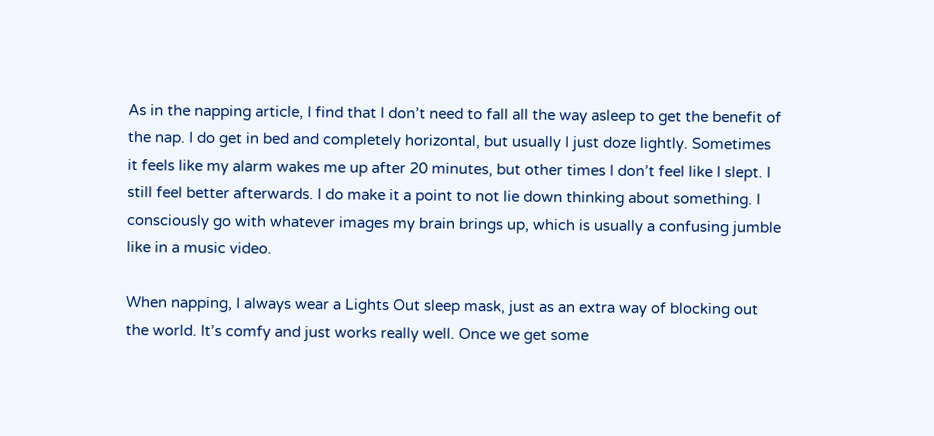As in the napping article, I find that I don’t need to fall all the way asleep to get the benefit of the nap. I do get in bed and completely horizontal, but usually I just doze lightly. Sometimes it feels like my alarm wakes me up after 20 minutes, but other times I don’t feel like I slept. I still feel better afterwards. I do make it a point to not lie down thinking about something. I consciously go with whatever images my brain brings up, which is usually a confusing jumble like in a music video.

When napping, I always wear a Lights Out sleep mask, just as an extra way of blocking out the world. It’s comfy and just works really well. Once we get some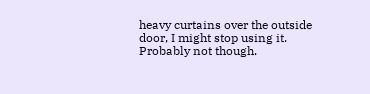heavy curtains over the outside door, I might stop using it. Probably not though.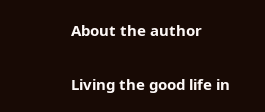About the author

Living the good life in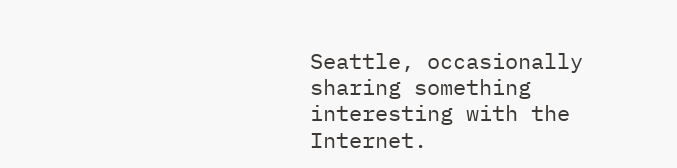Seattle, occasionally sharing something interesting with the Internet.